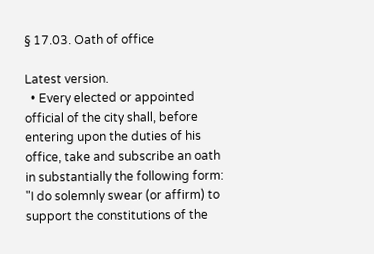§ 17.03. Oath of office

Latest version.
  • Every elected or appointed official of the city shall, before entering upon the duties of his office, take and subscribe an oath in substantially the following form: "I do solemnly swear (or affirm) to support the constitutions of the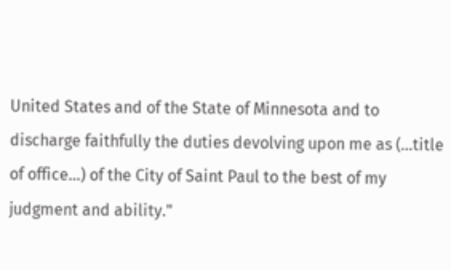United States and of the State of Minnesota and to discharge faithfully the duties devolving upon me as (…title of office…) of the City of Saint Paul to the best of my judgment and ability."